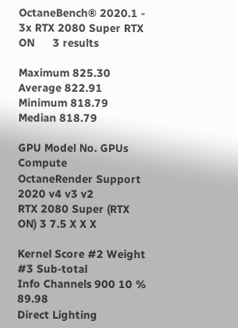OctaneBench® 2020.1 - 3x RTX 2080 Super RTX ON      3 results

Maximum 825.30 Average 822.91
Minimum 818.79 Median 818.79

GPU Model No. GPUs Compute
OctaneRender Support
2020 v4 v3 v2
RTX 2080 Super (RTX ON) 3 7.5 X X X

Kernel Score #2 Weight #3 Sub-total
Info Channels 900 10 % 89.98
Direct Lighting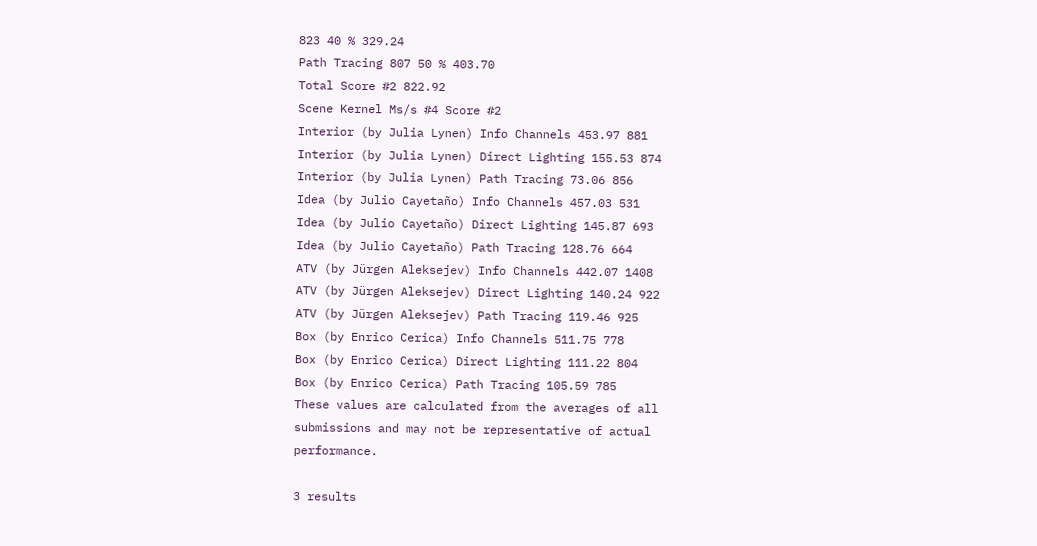823 40 % 329.24
Path Tracing 807 50 % 403.70
Total Score #2 822.92
Scene Kernel Ms/s #4 Score #2
Interior (by Julia Lynen) Info Channels 453.97 881
Interior (by Julia Lynen) Direct Lighting 155.53 874
Interior (by Julia Lynen) Path Tracing 73.06 856
Idea (by Julio Cayetaño) Info Channels 457.03 531
Idea (by Julio Cayetaño) Direct Lighting 145.87 693
Idea (by Julio Cayetaño) Path Tracing 128.76 664
ATV (by Jürgen Aleksejev) Info Channels 442.07 1408
ATV (by Jürgen Aleksejev) Direct Lighting 140.24 922
ATV (by Jürgen Aleksejev) Path Tracing 119.46 925
Box (by Enrico Cerica) Info Channels 511.75 778
Box (by Enrico Cerica) Direct Lighting 111.22 804
Box (by Enrico Cerica) Path Tracing 105.59 785
These values are calculated from the averages of all submissions and may not be representative of actual performance.

3 results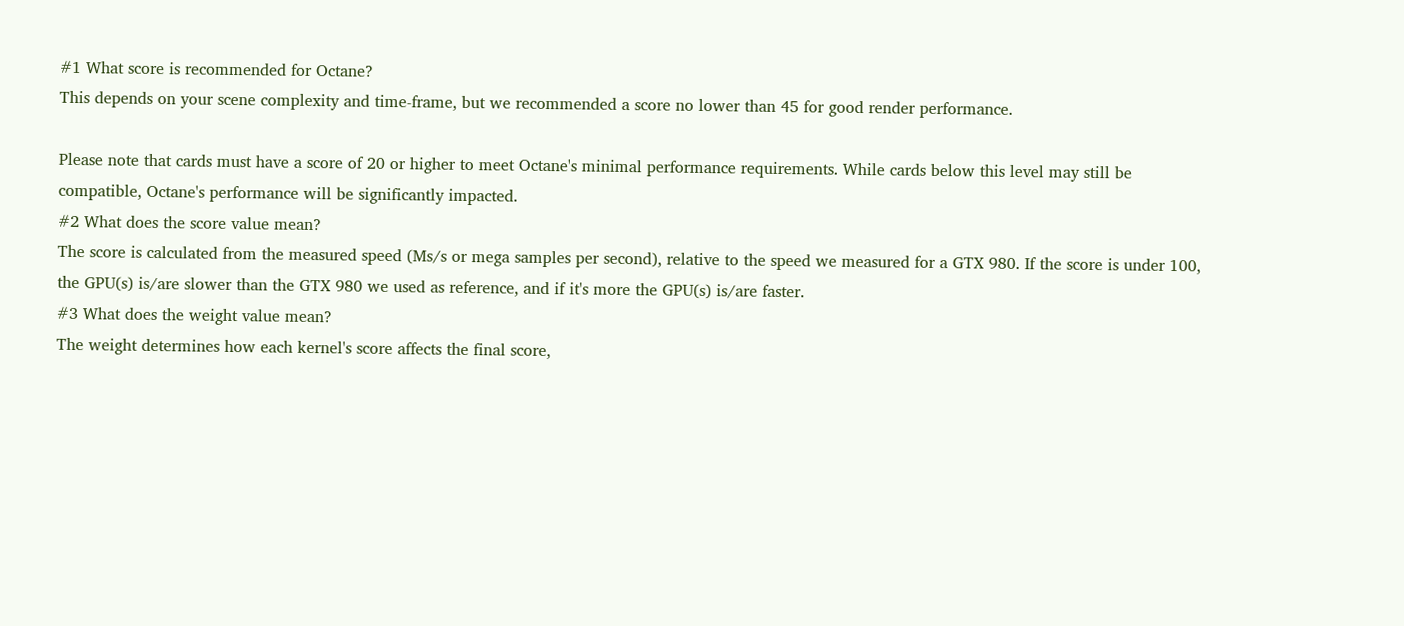#1 What score is recommended for Octane?
This depends on your scene complexity and time-frame, but we recommended a score no lower than 45 for good render performance.

Please note that cards must have a score of 20 or higher to meet Octane's minimal performance requirements. While cards below this level may still be compatible, Octane's performance will be significantly impacted.
#2 What does the score value mean?
The score is calculated from the measured speed (Ms/s or mega samples per second), relative to the speed we measured for a GTX 980. If the score is under 100, the GPU(s) is/are slower than the GTX 980 we used as reference, and if it's more the GPU(s) is/are faster.
#3 What does the weight value mean?
The weight determines how each kernel's score affects the final score,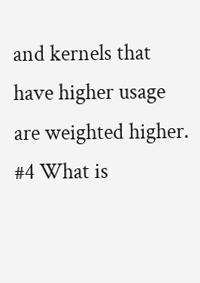and kernels that have higher usage are weighted higher.
#4 What is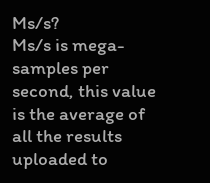Ms/s?
Ms/s is mega-samples per second, this value is the average of all the results uploaded to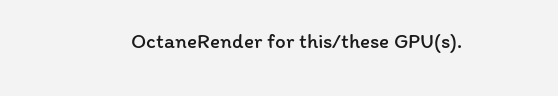OctaneRender for this/these GPU(s).